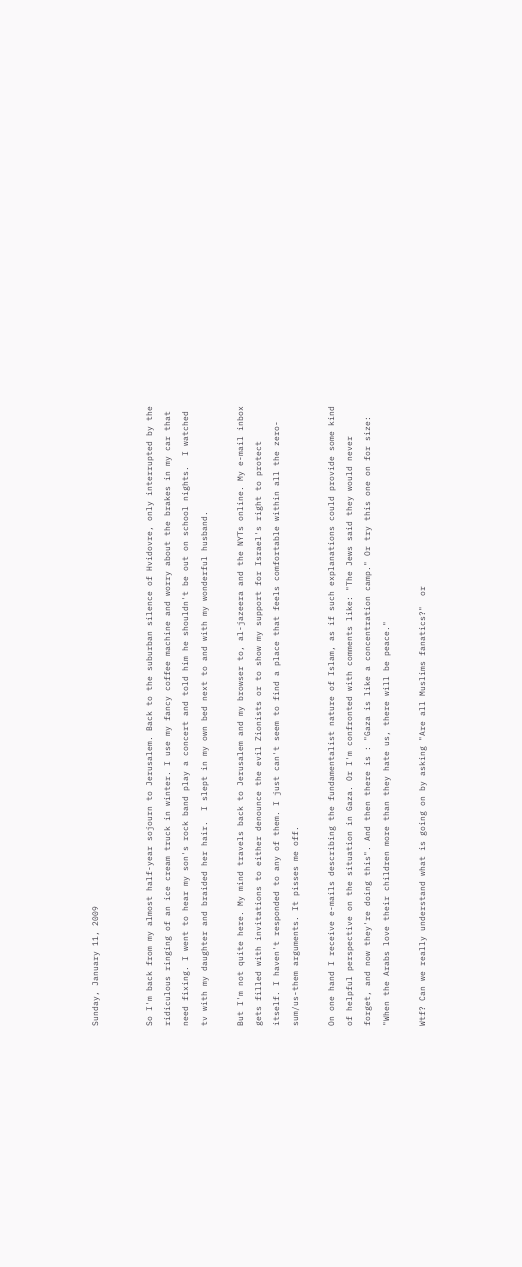Sunday, January 11, 2009


So I'm back from my almost half-year sojourn to Jerusalem. Back to the suburban silence of Hvidovre, only interrupted by the ridiculous ringing of an ice cream truck in winter. I use my fancy coffee machine and worry about the brakes in my car that need fixing. I went to hear my son's rock band play a concert and told him he shouldn't be out on school nights.  I watched tv with my daughter and braided her hair.  I slept in my own bed next to and with my wonderful husband.

But I'm not quite here. My mind travels back to Jerusalem and my browser to, al-jazeera and the NYTs online. My e-mail inbox gets filled with invitations to either denounce the evil Zionists or to show my support for Israel's right to protect itself. I haven't responded to any of them. I just can't seem to find a place that feels comfortable within all the zero-sum/us-them arguments. It pisses me off.

On one hand I receive e-mails describing the fundamentalist nature of Islam, as if such explanations could provide some kind of helpful perspective on the situation in Gaza. Or I'm confronted with comments like: "The Jews said they would never forget, and now they're doing this". And then there is : "Gaza is like a concentration camp." Or try this one on for size: "When the Arabs love their children more than they hate us, there will be peace."

Wtf? Can we really understand what is going on by asking "Are all Muslims fanatics?"  or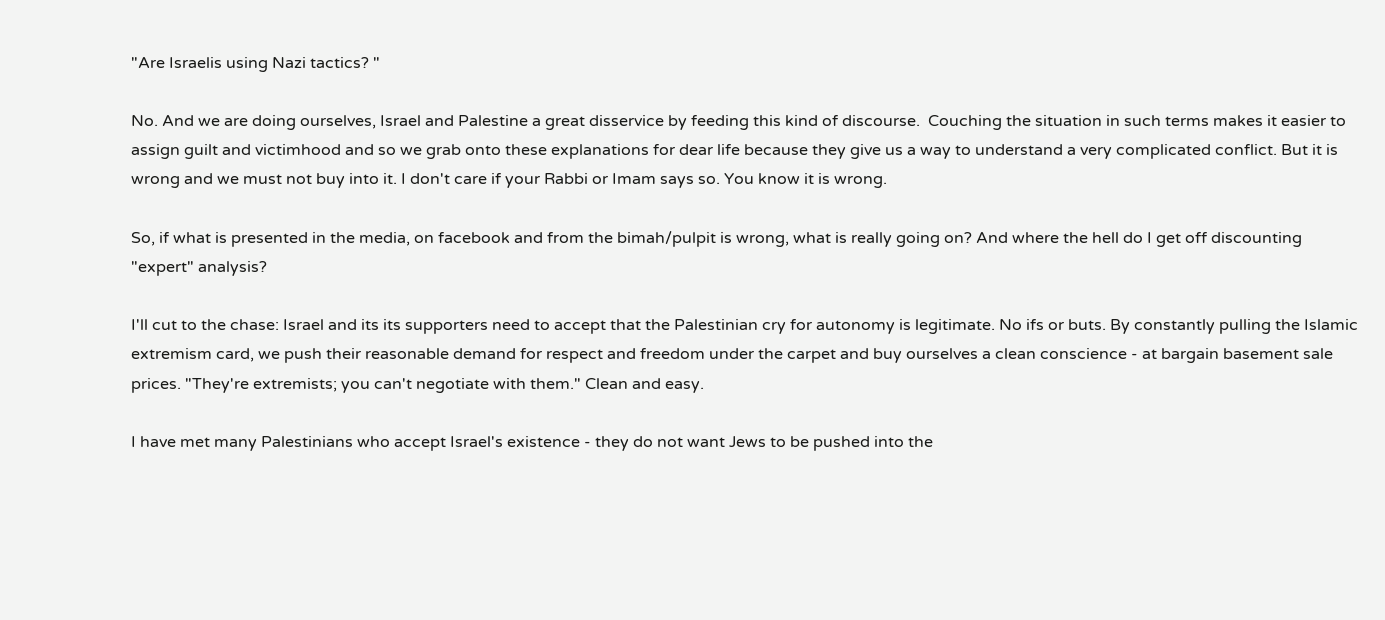"Are Israelis using Nazi tactics? "

No. And we are doing ourselves, Israel and Palestine a great disservice by feeding this kind of discourse.  Couching the situation in such terms makes it easier to assign guilt and victimhood and so we grab onto these explanations for dear life because they give us a way to understand a very complicated conflict. But it is wrong and we must not buy into it. I don't care if your Rabbi or Imam says so. You know it is wrong.

So, if what is presented in the media, on facebook and from the bimah/pulpit is wrong, what is really going on? And where the hell do I get off discounting "expert" analysis?

I'll cut to the chase: Israel and its its supporters need to accept that the Palestinian cry for autonomy is legitimate. No ifs or buts. By constantly pulling the Islamic extremism card, we push their reasonable demand for respect and freedom under the carpet and buy ourselves a clean conscience - at bargain basement sale prices. "They're extremists; you can't negotiate with them." Clean and easy.

I have met many Palestinians who accept Israel's existence - they do not want Jews to be pushed into the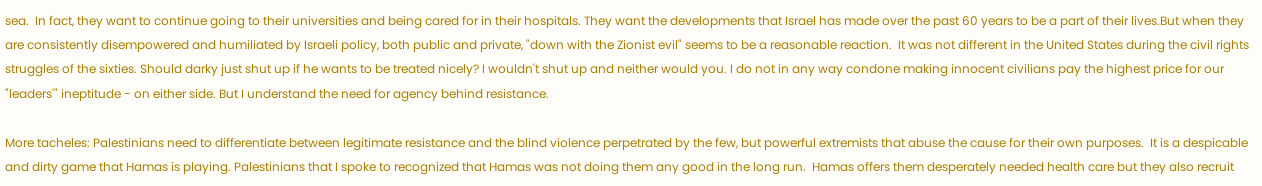sea.  In fact, they want to continue going to their universities and being cared for in their hospitals. They want the developments that Israel has made over the past 60 years to be a part of their lives.But when they are consistently disempowered and humiliated by Israeli policy, both public and private, "down with the Zionist evil" seems to be a reasonable reaction.  It was not different in the United States during the civil rights struggles of the sixties. Should darky just shut up if he wants to be treated nicely? I wouldn't shut up and neither would you. I do not in any way condone making innocent civilians pay the highest price for our "leaders'" ineptitude - on either side. But I understand the need for agency behind resistance.

More tacheles: Palestinians need to differentiate between legitimate resistance and the blind violence perpetrated by the few, but powerful extremists that abuse the cause for their own purposes.  It is a despicable and dirty game that Hamas is playing. Palestinians that I spoke to recognized that Hamas was not doing them any good in the long run.  Hamas offers them desperately needed health care but they also recruit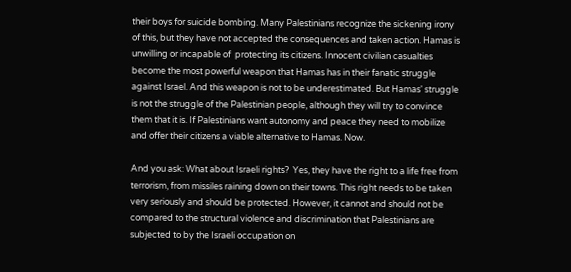their boys for suicide bombing. Many Palestinians recognize the sickening irony of this, but they have not accepted the consequences and taken action. Hamas is unwilling or incapable of  protecting its citizens. Innocent civilian casualties become the most powerful weapon that Hamas has in their fanatic struggle against Israel. And this weapon is not to be underestimated. But Hamas' struggle is not the struggle of the Palestinian people, although they will try to convince them that it is. If Palestinians want autonomy and peace they need to mobilize and offer their citizens a viable alternative to Hamas. Now.

And you ask: What about Israeli rights?  Yes, they have the right to a life free from terrorism, from missiles raining down on their towns. This right needs to be taken very seriously and should be protected. However, it cannot and should not be compared to the structural violence and discrimination that Palestinians are subjected to by the Israeli occupation on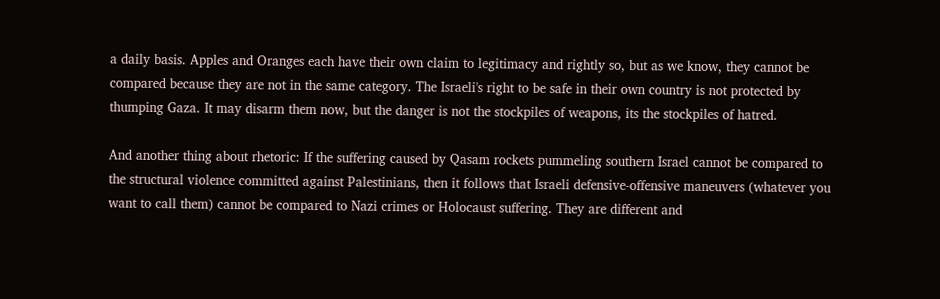a daily basis. Apples and Oranges each have their own claim to legitimacy and rightly so, but as we know, they cannot be compared because they are not in the same category. The Israeli's right to be safe in their own country is not protected by thumping Gaza. It may disarm them now, but the danger is not the stockpiles of weapons, its the stockpiles of hatred.

And another thing about rhetoric: If the suffering caused by Qasam rockets pummeling southern Israel cannot be compared to the structural violence committed against Palestinians, then it follows that Israeli defensive-offensive maneuvers (whatever you want to call them) cannot be compared to Nazi crimes or Holocaust suffering. They are different and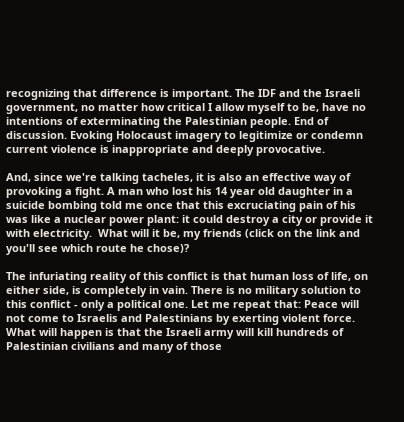recognizing that difference is important. The IDF and the Israeli government, no matter how critical I allow myself to be, have no intentions of exterminating the Palestinian people. End of discussion. Evoking Holocaust imagery to legitimize or condemn current violence is inappropriate and deeply provocative.

And, since we're talking tacheles, it is also an effective way of provoking a fight. A man who lost his 14 year old daughter in a suicide bombing told me once that this excruciating pain of his was like a nuclear power plant: it could destroy a city or provide it with electricity.  What will it be, my friends (click on the link and you'll see which route he chose)?

The infuriating reality of this conflict is that human loss of life, on either side, is completely in vain. There is no military solution to this conflict - only a political one. Let me repeat that: Peace will not come to Israelis and Palestinians by exerting violent force. What will happen is that the Israeli army will kill hundreds of Palestinian civilians and many of those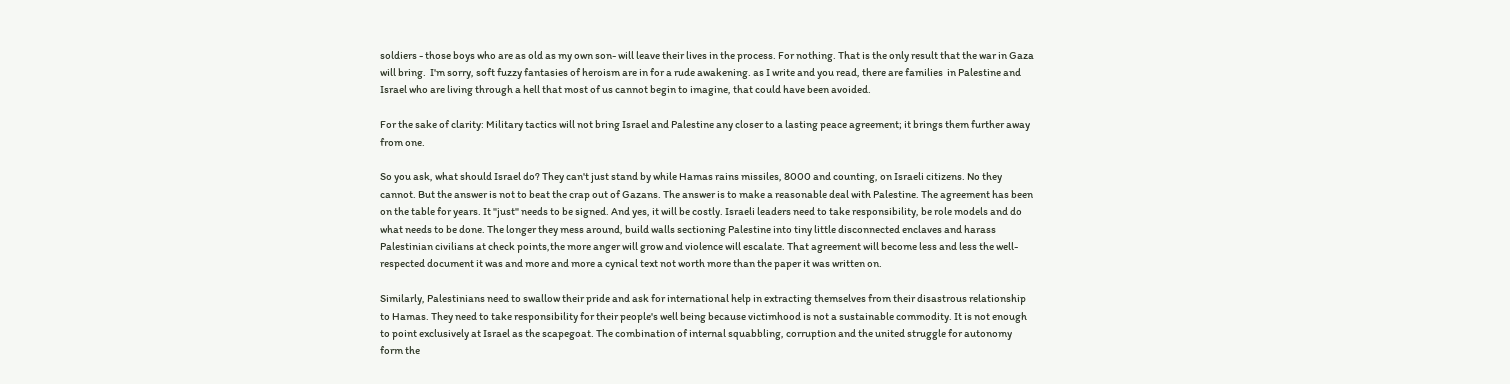soldiers - those boys who are as old as my own son- will leave their lives in the process. For nothing. That is the only result that the war in Gaza will bring.  I'm sorry, soft fuzzy fantasies of heroism are in for a rude awakening. as I write and you read, there are families  in Palestine and Israel who are living through a hell that most of us cannot begin to imagine, that could have been avoided.

For the sake of clarity: Military tactics will not bring Israel and Palestine any closer to a lasting peace agreement; it brings them further away from one.

So you ask, what should Israel do? They can't just stand by while Hamas rains missiles, 8000 and counting, on Israeli citizens. No they cannot. But the answer is not to beat the crap out of Gazans. The answer is to make a reasonable deal with Palestine. The agreement has been on the table for years. It "just" needs to be signed. And yes, it will be costly. Israeli leaders need to take responsibility, be role models and do what needs to be done. The longer they mess around, build walls sectioning Palestine into tiny little disconnected enclaves and harass Palestinian civilians at check points,the more anger will grow and violence will escalate. That agreement will become less and less the well-respected document it was and more and more a cynical text not worth more than the paper it was written on.

Similarly, Palestinians need to swallow their pride and ask for international help in extracting themselves from their disastrous relationship to Hamas. They need to take responsibility for their people's well being because victimhood is not a sustainable commodity. It is not enough to point exclusively at Israel as the scapegoat. The combination of internal squabbling, corruption and the united struggle for autonomy form the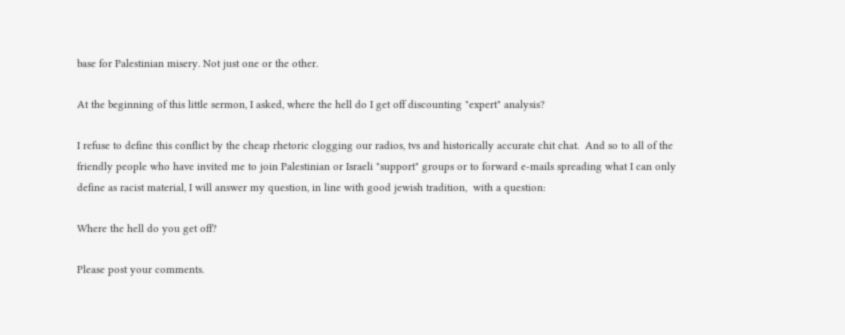base for Palestinian misery. Not just one or the other.

At the beginning of this little sermon, I asked, where the hell do I get off discounting "expert" analysis?

I refuse to define this conflict by the cheap rhetoric clogging our radios, tvs and historically accurate chit chat.  And so to all of the friendly people who have invited me to join Palestinian or Israeli "support" groups or to forward e-mails spreading what I can only define as racist material, I will answer my question, in line with good jewish tradition,  with a question:

Where the hell do you get off?

Please post your comments.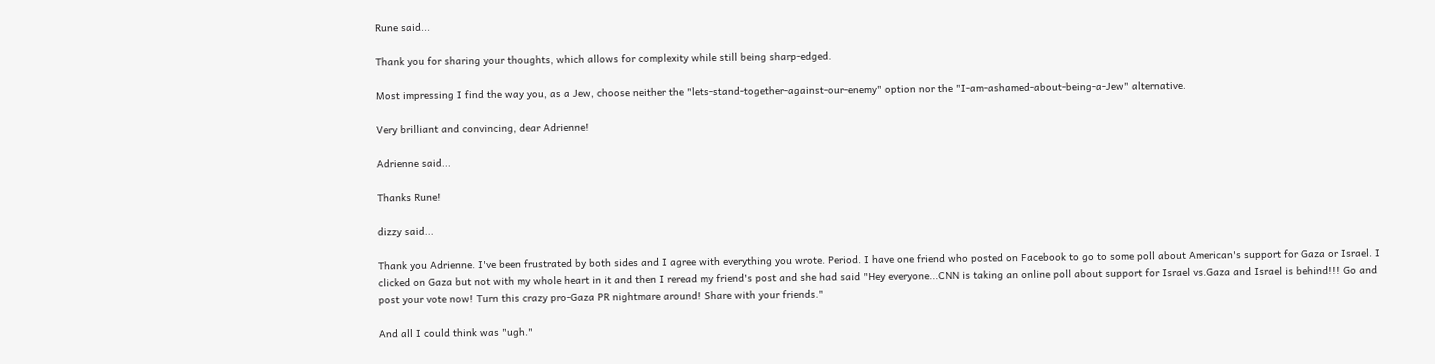Rune said...

Thank you for sharing your thoughts, which allows for complexity while still being sharp-edged.

Most impressing I find the way you, as a Jew, choose neither the "lets-stand-together-against-our-enemy" option nor the "I-am-ashamed-about-being-a-Jew" alternative.

Very brilliant and convincing, dear Adrienne!

Adrienne said...

Thanks Rune!

dizzy said...

Thank you Adrienne. I've been frustrated by both sides and I agree with everything you wrote. Period. I have one friend who posted on Facebook to go to some poll about American's support for Gaza or Israel. I clicked on Gaza but not with my whole heart in it and then I reread my friend's post and she had said "Hey everyone...CNN is taking an online poll about support for Israel vs.Gaza and Israel is behind!!! Go and post your vote now! Turn this crazy pro-Gaza PR nightmare around! Share with your friends."

And all I could think was "ugh."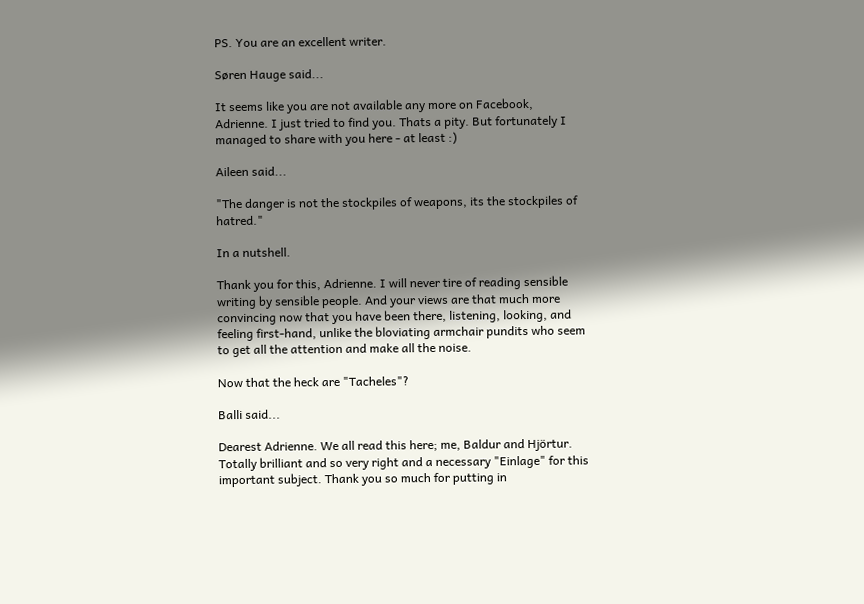PS. You are an excellent writer.

Søren Hauge said...

It seems like you are not available any more on Facebook, Adrienne. I just tried to find you. Thats a pity. But fortunately I managed to share with you here - at least :)

Aileen said...

"The danger is not the stockpiles of weapons, its the stockpiles of hatred."

In a nutshell.

Thank you for this, Adrienne. I will never tire of reading sensible writing by sensible people. And your views are that much more convincing now that you have been there, listening, looking, and feeling first-hand, unlike the bloviating armchair pundits who seem to get all the attention and make all the noise.

Now that the heck are "Tacheles"?

Balli said...

Dearest Adrienne. We all read this here; me, Baldur and Hjörtur. Totally brilliant and so very right and a necessary "Einlage" for this important subject. Thank you so much for putting in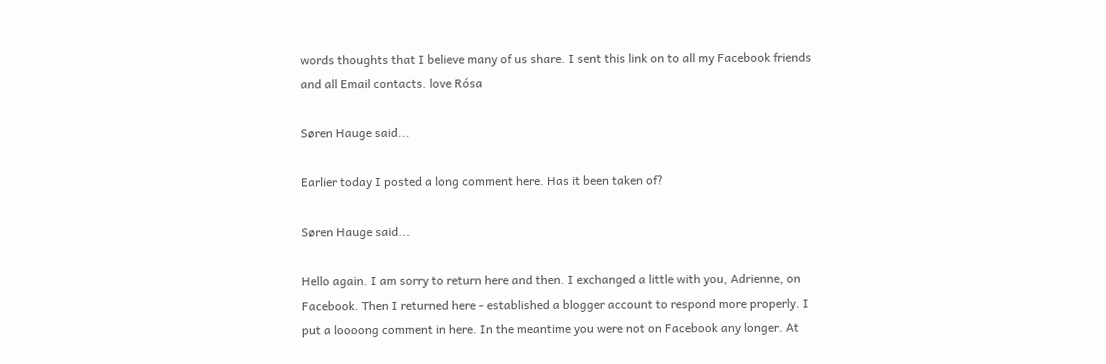words thoughts that I believe many of us share. I sent this link on to all my Facebook friends and all Email contacts. love Rósa

Søren Hauge said...

Earlier today I posted a long comment here. Has it been taken of?

Søren Hauge said...

Hello again. I am sorry to return here and then. I exchanged a little with you, Adrienne, on Facebook. Then I returned here - established a blogger account to respond more properly. I put a loooong comment in here. In the meantime you were not on Facebook any longer. At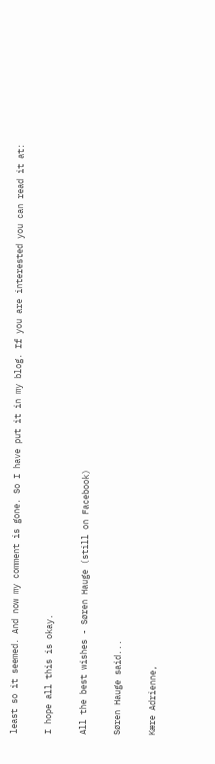least so it seemed. And now my comment is gone. So I have put it in my blog. If you are interested you can read it at:

I hope all this is okay.

All the best wishes - Søren Hauge (still on Facebook)

Søren Hauge said...

Kære Adrienne,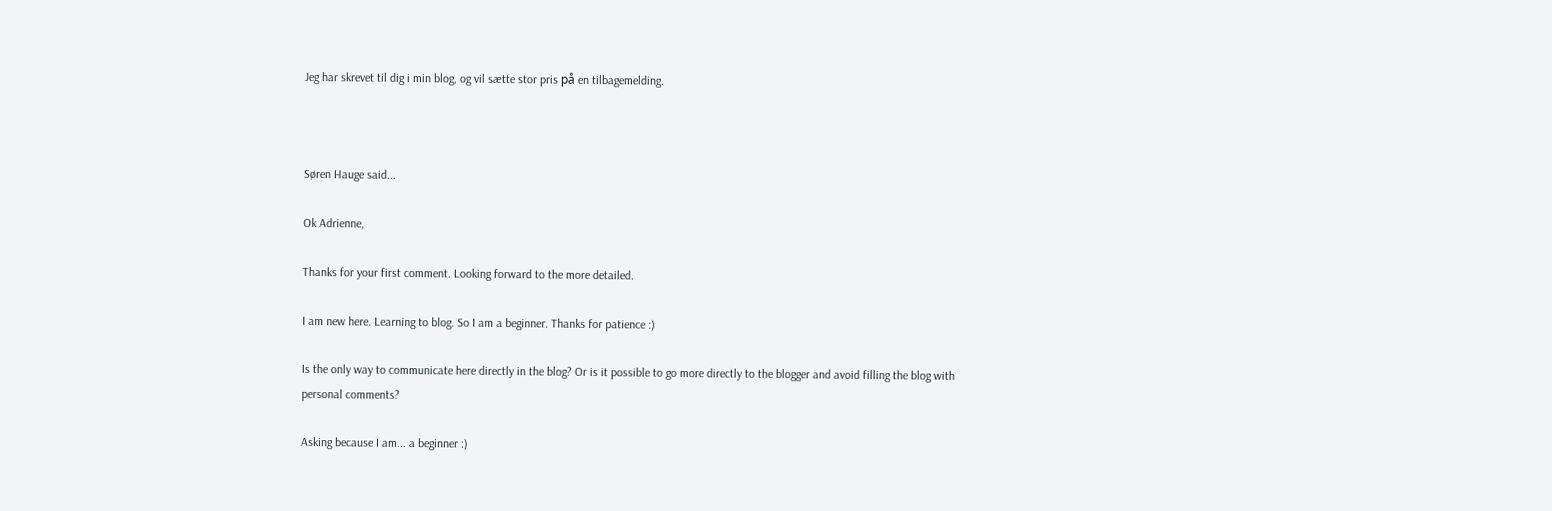Jeg har skrevet til dig i min blog, og vil sætte stor pris på en tilbagemelding.



Søren Hauge said...

Ok Adrienne,

Thanks for your first comment. Looking forward to the more detailed.

I am new here. Learning to blog. So I am a beginner. Thanks for patience :)

Is the only way to communicate here directly in the blog? Or is it possible to go more directly to the blogger and avoid filling the blog with personal comments?

Asking because I am... a beginner :)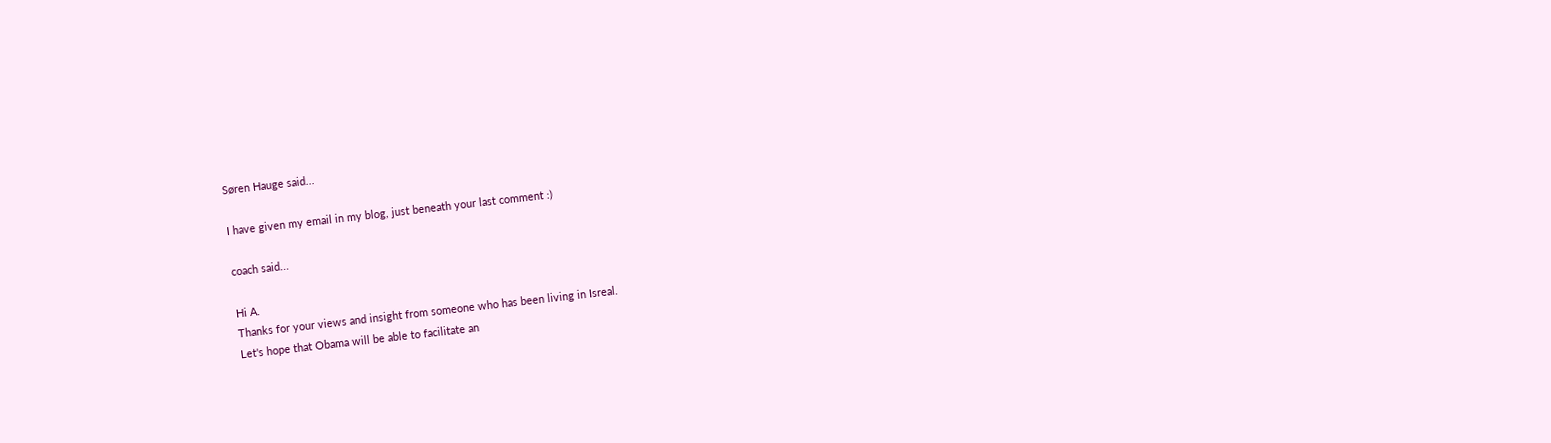Søren Hauge said...

I have given my email in my blog, just beneath your last comment :)

coach said...

Hi A.
Thanks for your views and insight from someone who has been living in Isreal.
Let's hope that Obama will be able to facilitate an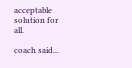acceptable solution for all.

coach said...